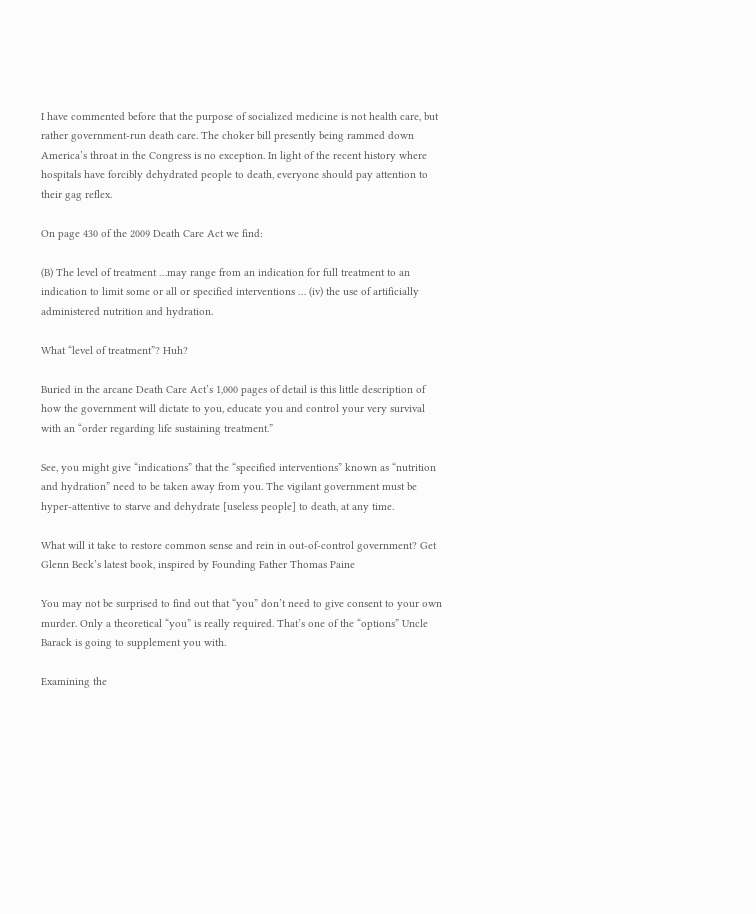I have commented before that the purpose of socialized medicine is not health care, but rather government-run death care. The choker bill presently being rammed down America’s throat in the Congress is no exception. In light of the recent history where hospitals have forcibly dehydrated people to death, everyone should pay attention to their gag reflex.

On page 430 of the 2009 Death Care Act we find:

(B) The level of treatment …may range from an indication for full treatment to an indication to limit some or all or specified interventions … (iv) the use of artificially administered nutrition and hydration.

What “level of treatment”? Huh?

Buried in the arcane Death Care Act’s 1,000 pages of detail is this little description of how the government will dictate to you, educate you and control your very survival with an “order regarding life sustaining treatment.”

See, you might give “indications” that the “specified interventions” known as “nutrition and hydration” need to be taken away from you. The vigilant government must be hyper-attentive to starve and dehydrate [useless people] to death, at any time.

What will it take to restore common sense and rein in out-of-control government? Get Glenn Beck’s latest book, inspired by Founding Father Thomas Paine

You may not be surprised to find out that “you” don’t need to give consent to your own murder. Only a theoretical “you” is really required. That’s one of the “options” Uncle Barack is going to supplement you with.

Examining the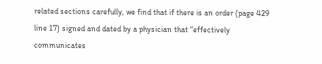related sections carefully, we find that if there is an order (page 429 line 17) signed and dated by a physician that “effectively communicates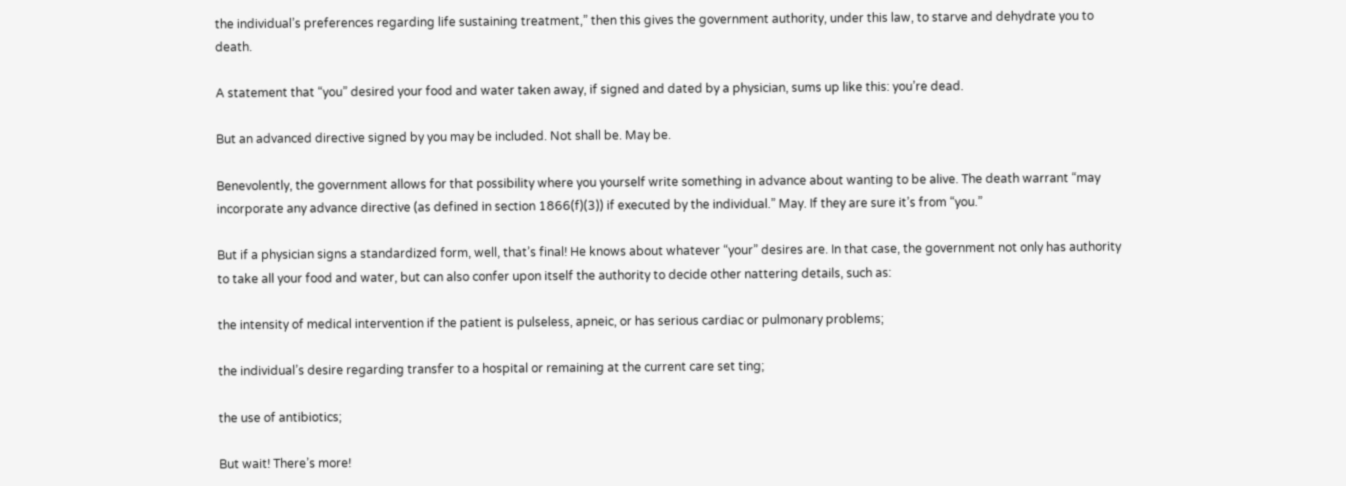the individual’s preferences regarding life sustaining treatment,” then this gives the government authority, under this law, to starve and dehydrate you to death.

A statement that “you” desired your food and water taken away, if signed and dated by a physician, sums up like this: you’re dead.

But an advanced directive signed by you may be included. Not shall be. May be.

Benevolently, the government allows for that possibility where you yourself write something in advance about wanting to be alive. The death warrant “may incorporate any advance directive (as defined in section 1866(f)(3)) if executed by the individual.” May. If they are sure it’s from “you.”

But if a physician signs a standardized form, well, that’s final! He knows about whatever “your” desires are. In that case, the government not only has authority to take all your food and water, but can also confer upon itself the authority to decide other nattering details, such as:

the intensity of medical intervention if the patient is pulseless, apneic, or has serious cardiac or pulmonary problems;

the individual’s desire regarding transfer to a hospital or remaining at the current care set ting;

the use of antibiotics;

But wait! There’s more!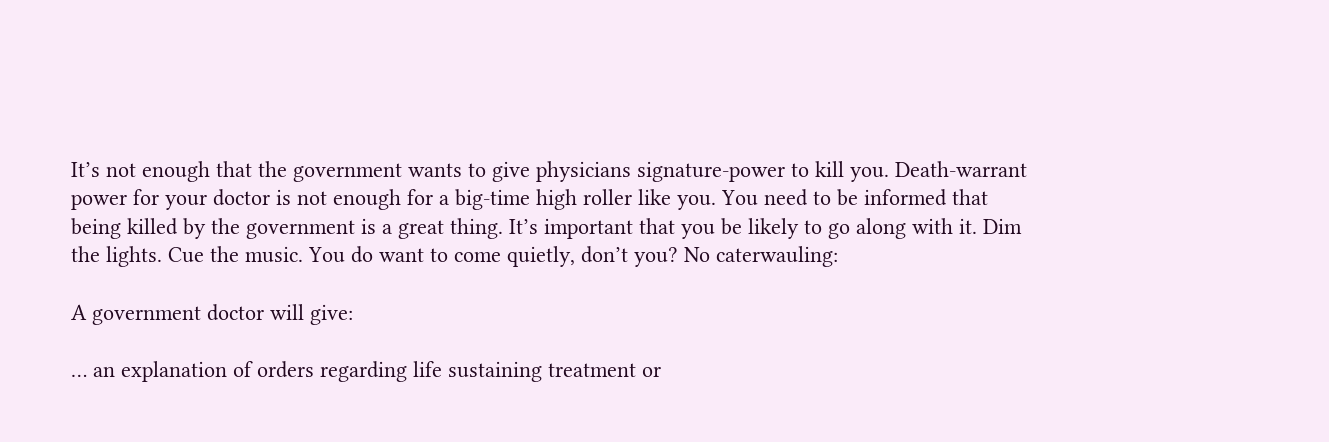It’s not enough that the government wants to give physicians signature-power to kill you. Death-warrant power for your doctor is not enough for a big-time high roller like you. You need to be informed that being killed by the government is a great thing. It’s important that you be likely to go along with it. Dim the lights. Cue the music. You do want to come quietly, don’t you? No caterwauling:

A government doctor will give:

… an explanation of orders regarding life sustaining treatment or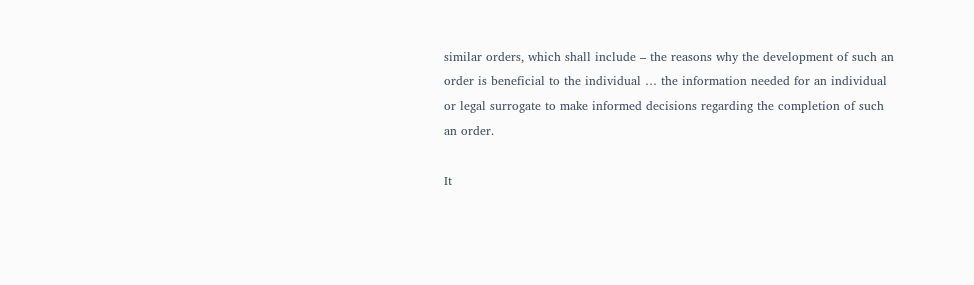similar orders, which shall include – the reasons why the development of such an order is beneficial to the individual … the information needed for an individual or legal surrogate to make informed decisions regarding the completion of such an order.

It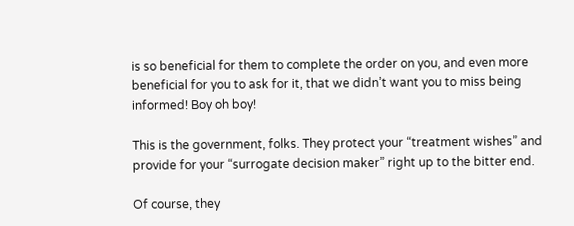is so beneficial for them to complete the order on you, and even more beneficial for you to ask for it, that we didn’t want you to miss being informed! Boy oh boy!

This is the government, folks. They protect your “treatment wishes” and provide for your “surrogate decision maker” right up to the bitter end.

Of course, they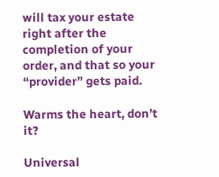will tax your estate right after the completion of your order, and that so your “provider” gets paid.

Warms the heart, don’t it?

Universal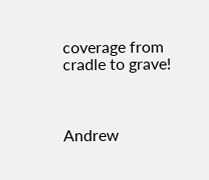coverage from cradle to grave!



Andrew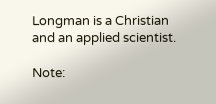Longman is a Christian and an applied scientist.

Note: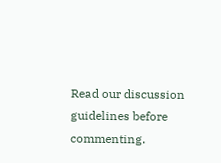Read our discussion guidelines before commenting.